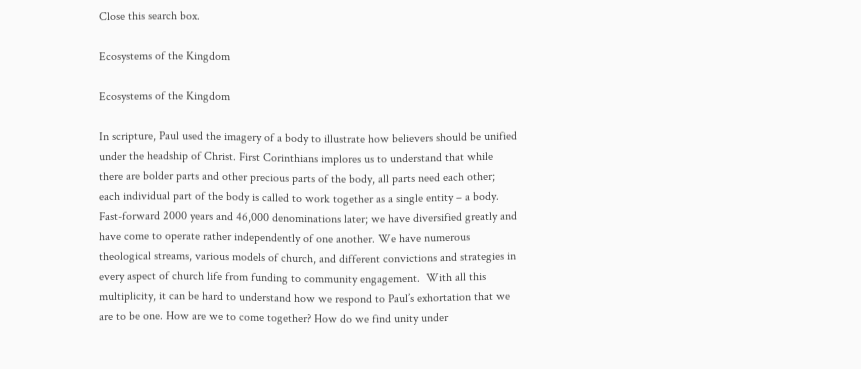Close this search box.

Ecosystems of the Kingdom

Ecosystems of the Kingdom

In scripture, Paul used the imagery of a body to illustrate how believers should be unified under the headship of Christ. First Corinthians implores us to understand that while there are bolder parts and other precious parts of the body, all parts need each other; each individual part of the body is called to work together as a single entity – a body.
Fast-forward 2000 years and 46,000 denominations later; we have diversified greatly and have come to operate rather independently of one another. We have numerous theological streams, various models of church, and different convictions and strategies in every aspect of church life from funding to community engagement.  With all this multiplicity, it can be hard to understand how we respond to Paul’s exhortation that we are to be one. How are we to come together? How do we find unity under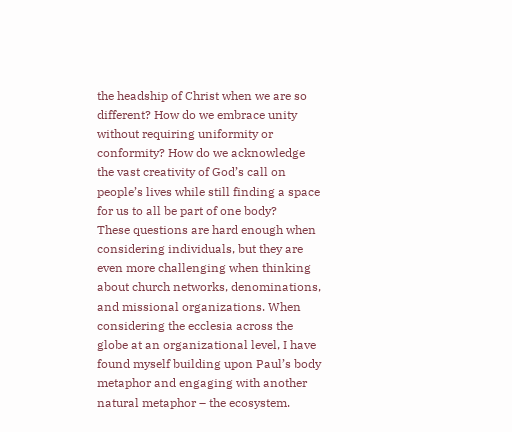the headship of Christ when we are so different? How do we embrace unity without requiring uniformity or conformity? How do we acknowledge the vast creativity of God’s call on people’s lives while still finding a space for us to all be part of one body?
These questions are hard enough when considering individuals, but they are even more challenging when thinking about church networks, denominations, and missional organizations. When considering the ecclesia across the globe at an organizational level, I have found myself building upon Paul’s body metaphor and engaging with another natural metaphor – the ecosystem.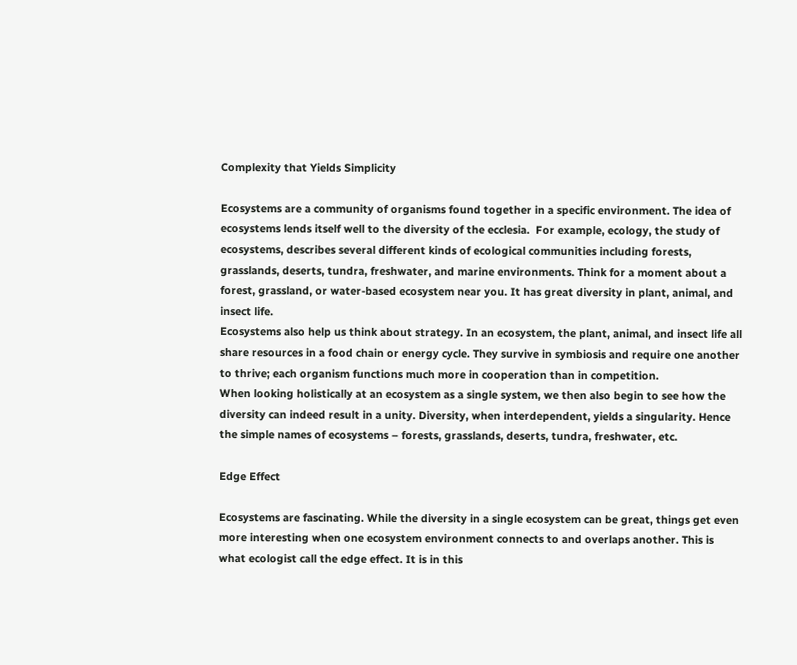Complexity that Yields Simplicity

Ecosystems are a community of organisms found together in a specific environment. The idea of ecosystems lends itself well to the diversity of the ecclesia.  For example, ecology, the study of ecosystems, describes several different kinds of ecological communities including forests, grasslands, deserts, tundra, freshwater, and marine environments. Think for a moment about a forest, grassland, or water-based ecosystem near you. It has great diversity in plant, animal, and insect life.
Ecosystems also help us think about strategy. In an ecosystem, the plant, animal, and insect life all share resources in a food chain or energy cycle. They survive in symbiosis and require one another to thrive; each organism functions much more in cooperation than in competition.
When looking holistically at an ecosystem as a single system, we then also begin to see how the diversity can indeed result in a unity. Diversity, when interdependent, yields a singularity. Hence the simple names of ecosystems – forests, grasslands, deserts, tundra, freshwater, etc.

Edge Effect

Ecosystems are fascinating. While the diversity in a single ecosystem can be great, things get even more interesting when one ecosystem environment connects to and overlaps another. This is what ecologist call the edge effect. It is in this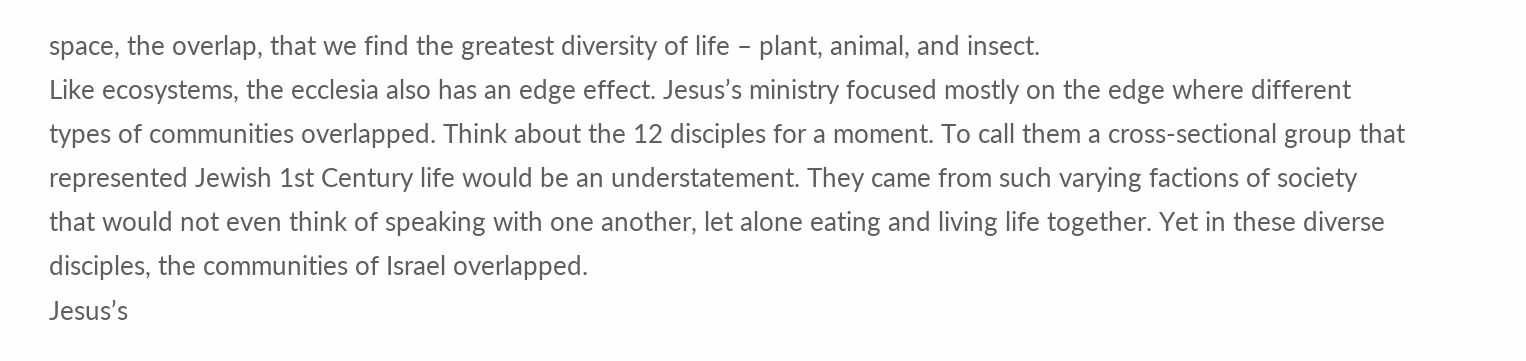space, the overlap, that we find the greatest diversity of life – plant, animal, and insect.
Like ecosystems, the ecclesia also has an edge effect. Jesus’s ministry focused mostly on the edge where different types of communities overlapped. Think about the 12 disciples for a moment. To call them a cross-sectional group that represented Jewish 1st Century life would be an understatement. They came from such varying factions of society that would not even think of speaking with one another, let alone eating and living life together. Yet in these diverse disciples, the communities of Israel overlapped.
Jesus’s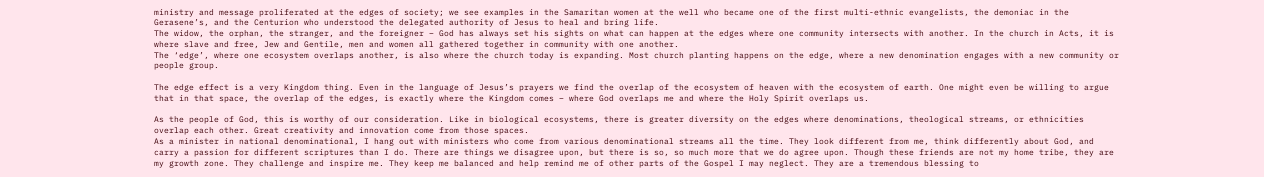ministry and message proliferated at the edges of society; we see examples in the Samaritan women at the well who became one of the first multi-ethnic evangelists, the demoniac in the Gerasene’s, and the Centurion who understood the delegated authority of Jesus to heal and bring life.
The widow, the orphan, the stranger, and the foreigner – God has always set his sights on what can happen at the edges where one community intersects with another. In the church in Acts, it is where slave and free, Jew and Gentile, men and women all gathered together in community with one another.
The ‘edge’, where one ecosystem overlaps another, is also where the church today is expanding. Most church planting happens on the edge, where a new denomination engages with a new community or people group.

The edge effect is a very Kingdom thing. Even in the language of Jesus’s prayers we find the overlap of the ecosystem of heaven with the ecosystem of earth. One might even be willing to argue that in that space, the overlap of the edges, is exactly where the Kingdom comes – where God overlaps me and where the Holy Spirit overlaps us.

As the people of God, this is worthy of our consideration. Like in biological ecosystems, there is greater diversity on the edges where denominations, theological streams, or ethnicities overlap each other. Great creativity and innovation come from those spaces.
As a minister in national denominational, I hang out with ministers who come from various denominational streams all the time. They look different from me, think differently about God, and carry a passion for different scriptures than I do. There are things we disagree upon, but there is so, so much more that we do agree upon. Though these friends are not my home tribe, they are my growth zone. They challenge and inspire me. They keep me balanced and help remind me of other parts of the Gospel I may neglect. They are a tremendous blessing to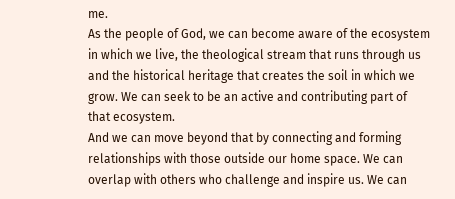me.
As the people of God, we can become aware of the ecosystem in which we live, the theological stream that runs through us and the historical heritage that creates the soil in which we grow. We can seek to be an active and contributing part of that ecosystem.
And we can move beyond that by connecting and forming relationships with those outside our home space. We can overlap with others who challenge and inspire us. We can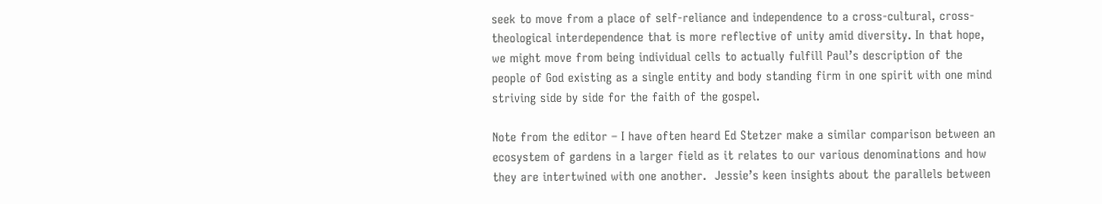seek to move from a place of self-reliance and independence to a cross-cultural, cross-theological interdependence that is more reflective of unity amid diversity. In that hope, we might move from being individual cells to actually fulfill Paul’s description of the people of God existing as a single entity and body standing firm in one spirit with one mind striving side by side for the faith of the gospel.

Note from the editor – I have often heard Ed Stetzer make a similar comparison between an ecosystem of gardens in a larger field as it relates to our various denominations and how they are intertwined with one another.  Jessie’s keen insights about the parallels between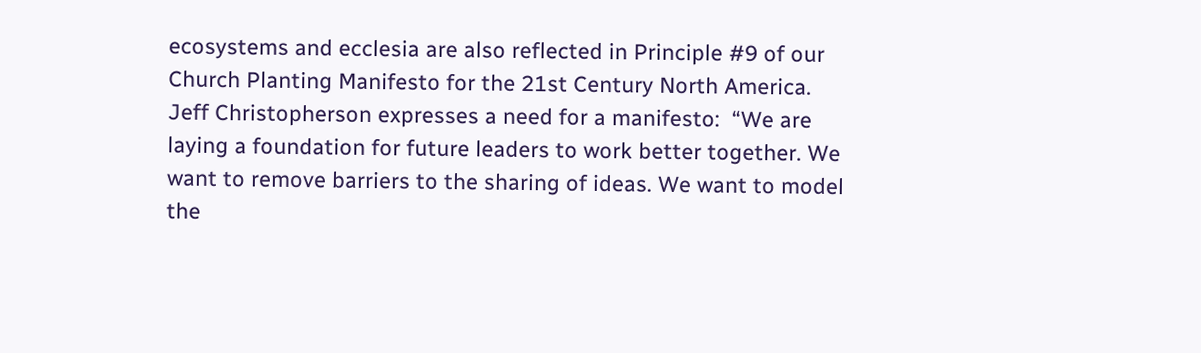ecosystems and ecclesia are also reflected in Principle #9 of our Church Planting Manifesto for the 21st Century North America.  Jeff Christopherson expresses a need for a manifesto:  “We are laying a foundation for future leaders to work better together. We want to remove barriers to the sharing of ideas. We want to model the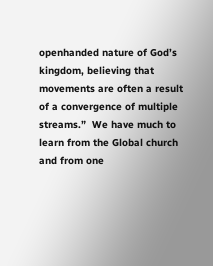openhanded nature of God’s kingdom, believing that movements are often a result of a convergence of multiple streams.”  We have much to learn from the Global church and from one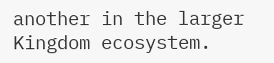another in the larger Kingdom ecosystem.